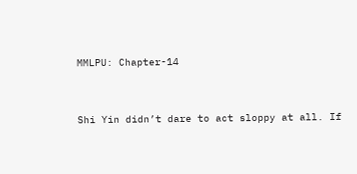MMLPU: Chapter-14


Shi Yin didn’t dare to act sloppy at all. If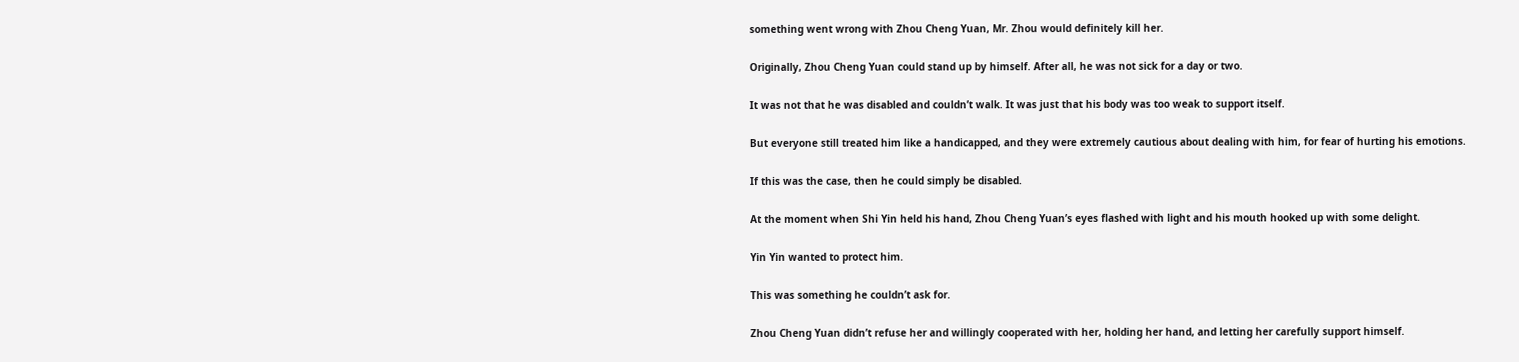something went wrong with Zhou Cheng Yuan, Mr. Zhou would definitely kill her.

Originally, Zhou Cheng Yuan could stand up by himself. After all, he was not sick for a day or two.

It was not that he was disabled and couldn’t walk. It was just that his body was too weak to support itself.

But everyone still treated him like a handicapped, and they were extremely cautious about dealing with him, for fear of hurting his emotions.

If this was the case, then he could simply be disabled.

At the moment when Shi Yin held his hand, Zhou Cheng Yuan’s eyes flashed with light and his mouth hooked up with some delight.

Yin Yin wanted to protect him.

This was something he couldn’t ask for.

Zhou Cheng Yuan didn’t refuse her and willingly cooperated with her, holding her hand, and letting her carefully support himself.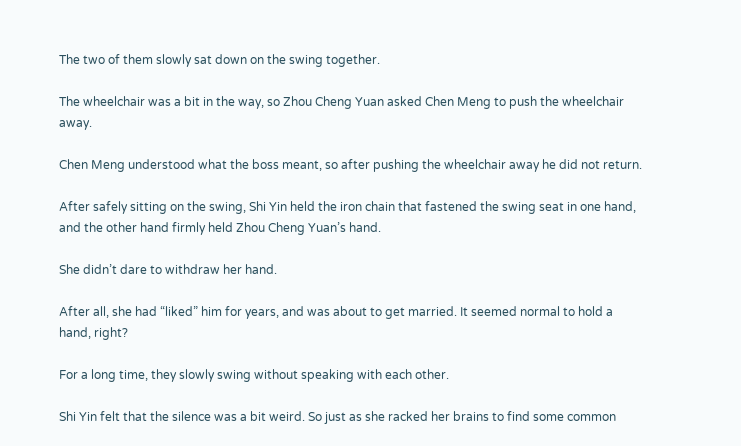The two of them slowly sat down on the swing together.

The wheelchair was a bit in the way, so Zhou Cheng Yuan asked Chen Meng to push the wheelchair away.

Chen Meng understood what the boss meant, so after pushing the wheelchair away he did not return.

After safely sitting on the swing, Shi Yin held the iron chain that fastened the swing seat in one hand, and the other hand firmly held Zhou Cheng Yuan’s hand.

She didn’t dare to withdraw her hand.

After all, she had “liked” him for years, and was about to get married. It seemed normal to hold a hand, right?

For a long time, they slowly swing without speaking with each other.

Shi Yin felt that the silence was a bit weird. So just as she racked her brains to find some common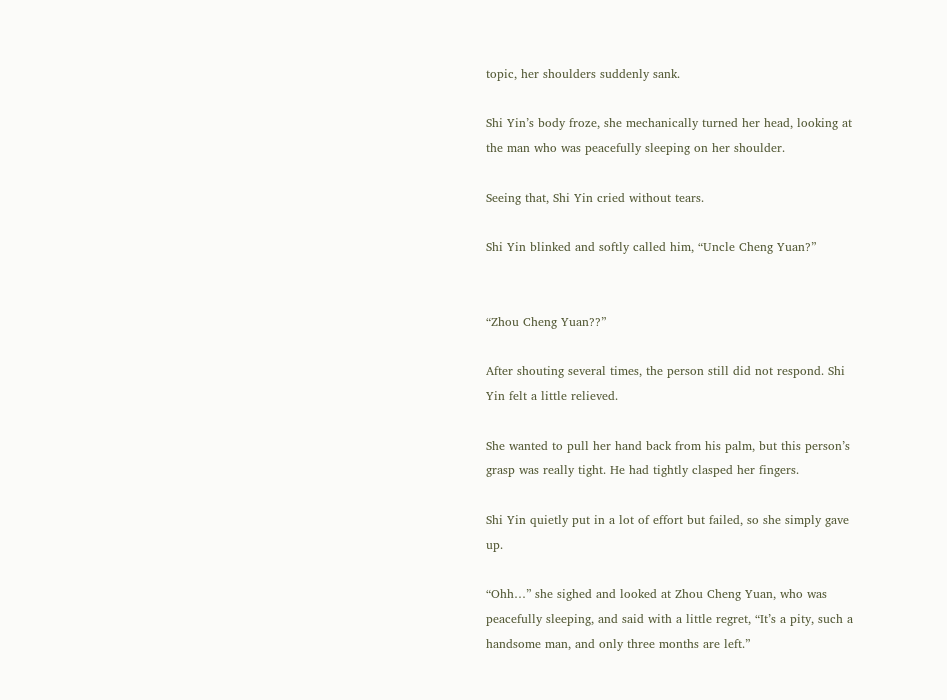topic, her shoulders suddenly sank.

Shi Yin’s body froze, she mechanically turned her head, looking at the man who was peacefully sleeping on her shoulder.

Seeing that, Shi Yin cried without tears.

Shi Yin blinked and softly called him, “Uncle Cheng Yuan?”


“Zhou Cheng Yuan??”

After shouting several times, the person still did not respond. Shi Yin felt a little relieved.

She wanted to pull her hand back from his palm, but this person’s grasp was really tight. He had tightly clasped her fingers.

Shi Yin quietly put in a lot of effort but failed, so she simply gave up.

“Ohh…” she sighed and looked at Zhou Cheng Yuan, who was peacefully sleeping, and said with a little regret, “It’s a pity, such a handsome man, and only three months are left.”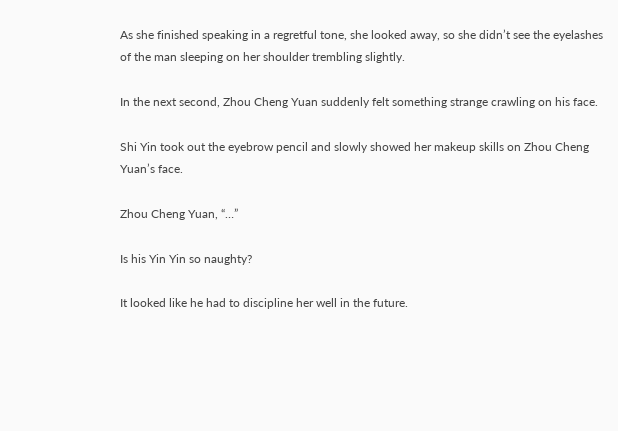As she finished speaking in a regretful tone, she looked away, so she didn’t see the eyelashes of the man sleeping on her shoulder trembling slightly.

In the next second, Zhou Cheng Yuan suddenly felt something strange crawling on his face.

Shi Yin took out the eyebrow pencil and slowly showed her makeup skills on Zhou Cheng Yuan’s face.

Zhou Cheng Yuan, “…”

Is his Yin Yin so naughty?

It looked like he had to discipline her well in the future.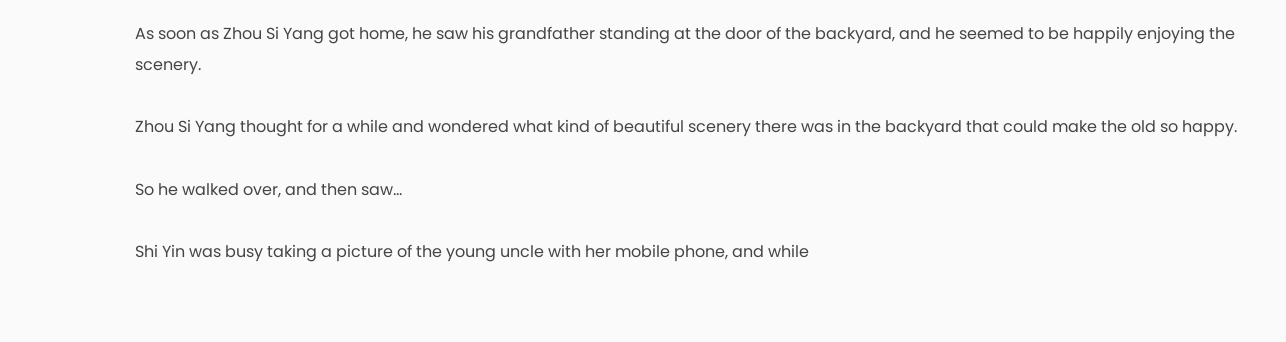As soon as Zhou Si Yang got home, he saw his grandfather standing at the door of the backyard, and he seemed to be happily enjoying the scenery.

Zhou Si Yang thought for a while and wondered what kind of beautiful scenery there was in the backyard that could make the old so happy.

So he walked over, and then saw…

Shi Yin was busy taking a picture of the young uncle with her mobile phone, and while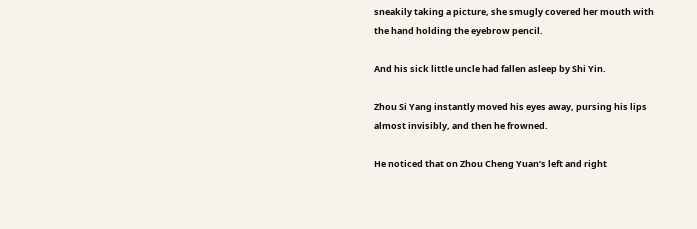sneakily taking a picture, she smugly covered her mouth with the hand holding the eyebrow pencil.

And his sick little uncle had fallen asleep by Shi Yin.

Zhou Si Yang instantly moved his eyes away, pursing his lips almost invisibly, and then he frowned.

He noticed that on Zhou Cheng Yuan’s left and right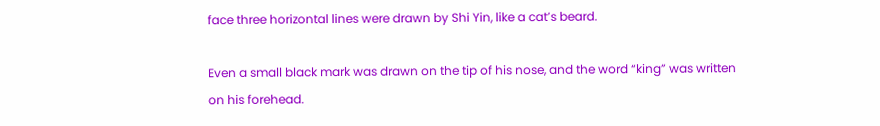face three horizontal lines were drawn by Shi Yin, like a cat’s beard.

Even a small black mark was drawn on the tip of his nose, and the word “king” was written on his forehead.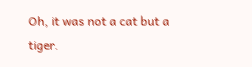Oh, it was not a cat but a tiger.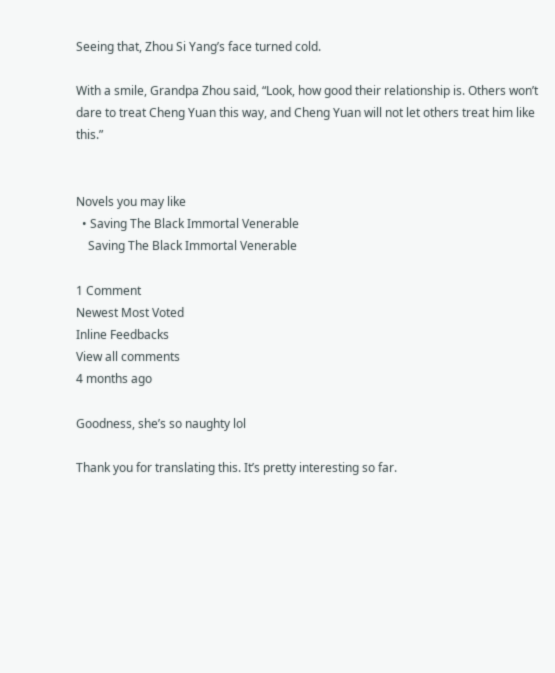Seeing that, Zhou Si Yang’s face turned cold.

With a smile, Grandpa Zhou said, “Look, how good their relationship is. Others won’t dare to treat Cheng Yuan this way, and Cheng Yuan will not let others treat him like this.”


Novels you may like
  • Saving The Black Immortal Venerable
    Saving The Black Immortal Venerable

1 Comment
Newest Most Voted
Inline Feedbacks
View all comments
4 months ago

Goodness, she’s so naughty lol

Thank you for translating this. It’s pretty interesting so far.